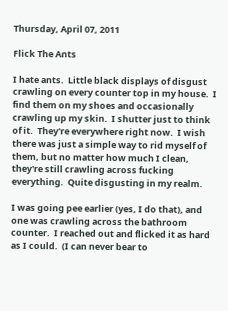Thursday, April 07, 2011

Flick The Ants

I hate ants.  Little black displays of disgust crawling on every counter top in my house.  I find them on my shoes and occasionally crawling up my skin.  I shutter just to think of it.  They're everywhere right now.  I wish there was just a simple way to rid myself of them, but no matter how much I clean, they're still crawling across fucking everything.  Quite disgusting in my realm.

I was going pee earlier (yes, I do that), and one was crawling across the bathroom counter.  I reached out and flicked it as hard as I could.  (I can never bear to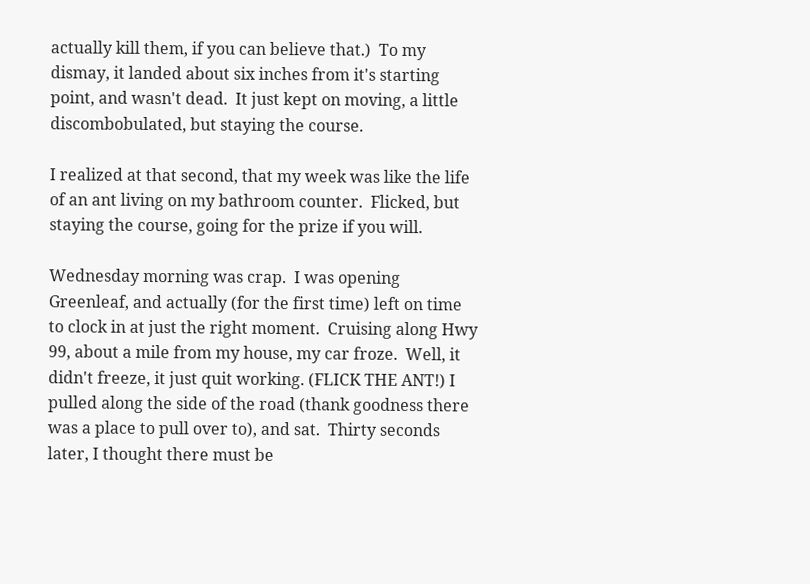actually kill them, if you can believe that.)  To my dismay, it landed about six inches from it's starting point, and wasn't dead.  It just kept on moving, a little discombobulated, but staying the course.

I realized at that second, that my week was like the life of an ant living on my bathroom counter.  Flicked, but staying the course, going for the prize if you will.

Wednesday morning was crap.  I was opening Greenleaf, and actually (for the first time) left on time to clock in at just the right moment.  Cruising along Hwy 99, about a mile from my house, my car froze.  Well, it didn't freeze, it just quit working. (FLICK THE ANT!) I pulled along the side of the road (thank goodness there was a place to pull over to), and sat.  Thirty seconds later, I thought there must be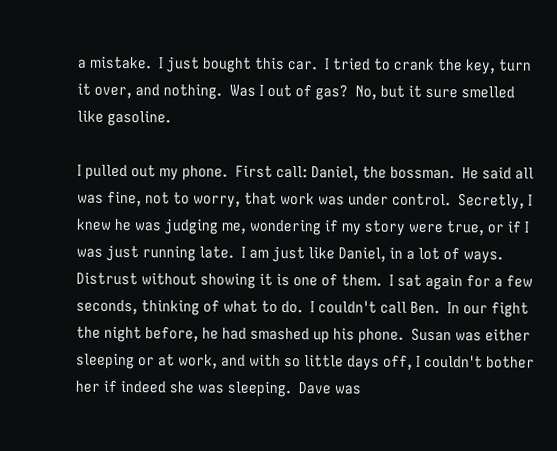a mistake.  I just bought this car.  I tried to crank the key, turn it over, and nothing.  Was I out of gas?  No, but it sure smelled like gasoline.

I pulled out my phone.  First call: Daniel, the bossman.  He said all was fine, not to worry, that work was under control.  Secretly, I knew he was judging me, wondering if my story were true, or if I was just running late.  I am just like Daniel, in a lot of ways.  Distrust without showing it is one of them.  I sat again for a few seconds, thinking of what to do.  I couldn't call Ben.  In our fight the night before, he had smashed up his phone.  Susan was either sleeping or at work, and with so little days off, I couldn't bother her if indeed she was sleeping.  Dave was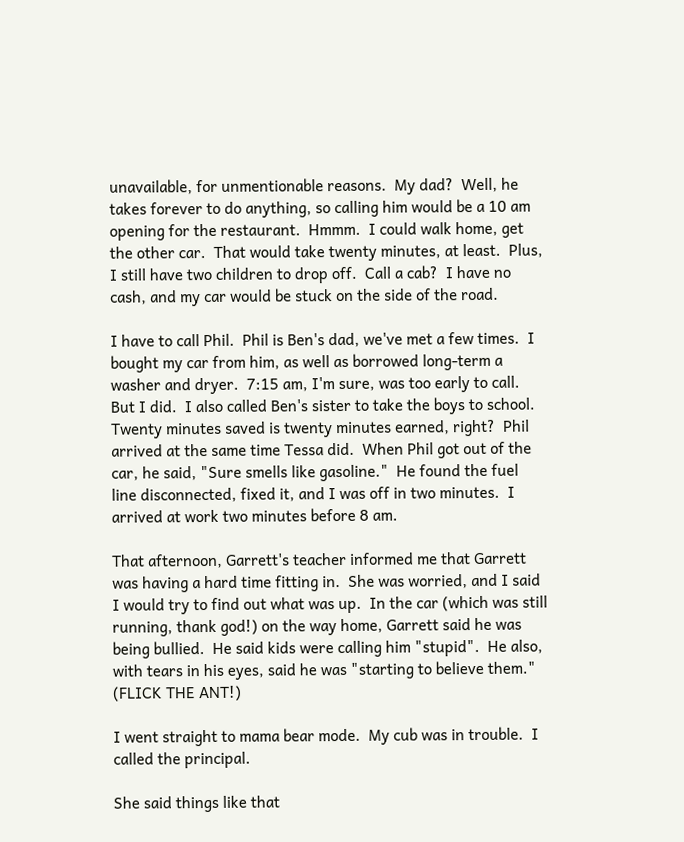unavailable, for unmentionable reasons.  My dad?  Well, he takes forever to do anything, so calling him would be a 10 am opening for the restaurant.  Hmmm.  I could walk home, get the other car.  That would take twenty minutes, at least.  Plus, I still have two children to drop off.  Call a cab?  I have no cash, and my car would be stuck on the side of the road.

I have to call Phil.  Phil is Ben's dad, we've met a few times.  I bought my car from him, as well as borrowed long-term a washer and dryer.  7:15 am, I'm sure, was too early to call.  But I did.  I also called Ben's sister to take the boys to school.  Twenty minutes saved is twenty minutes earned, right?  Phil arrived at the same time Tessa did.  When Phil got out of the car, he said, "Sure smells like gasoline."  He found the fuel line disconnected, fixed it, and I was off in two minutes.  I arrived at work two minutes before 8 am.

That afternoon, Garrett's teacher informed me that Garrett was having a hard time fitting in.  She was worried, and I said I would try to find out what was up.  In the car (which was still running, thank god!) on the way home, Garrett said he was being bullied.  He said kids were calling him "stupid".  He also, with tears in his eyes, said he was "starting to believe them."  (FLICK THE ANT!)

I went straight to mama bear mode.  My cub was in trouble.  I called the principal.

She said things like that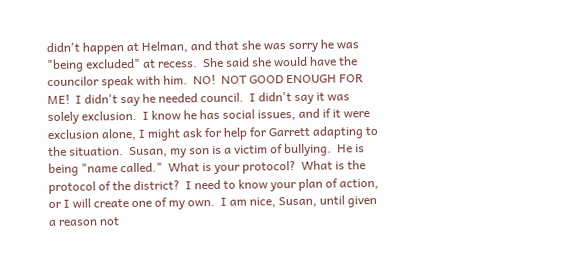didn't happen at Helman, and that she was sorry he was "being excluded" at recess.  She said she would have the councilor speak with him.  NO!  NOT GOOD ENOUGH FOR ME!  I didn't say he needed council.  I didn't say it was solely exclusion.  I know he has social issues, and if it were exclusion alone, I might ask for help for Garrett adapting to the situation.  Susan, my son is a victim of bullying.  He is being "name called."  What is your protocol?  What is the protocol of the district?  I need to know your plan of action, or I will create one of my own.  I am nice, Susan, until given a reason not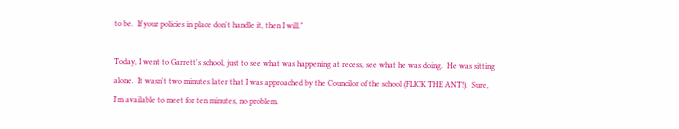to be.  If your policies in place don't handle it, then I will."

Today, I went to Garrett's school, just to see what was happening at recess, see what he was doing.  He was sitting alone.  It wasn't two minutes later that I was approached by the Councilor of the school (FLICK THE ANT!).  Sure, I'm available to meet for ten minutes, no problem.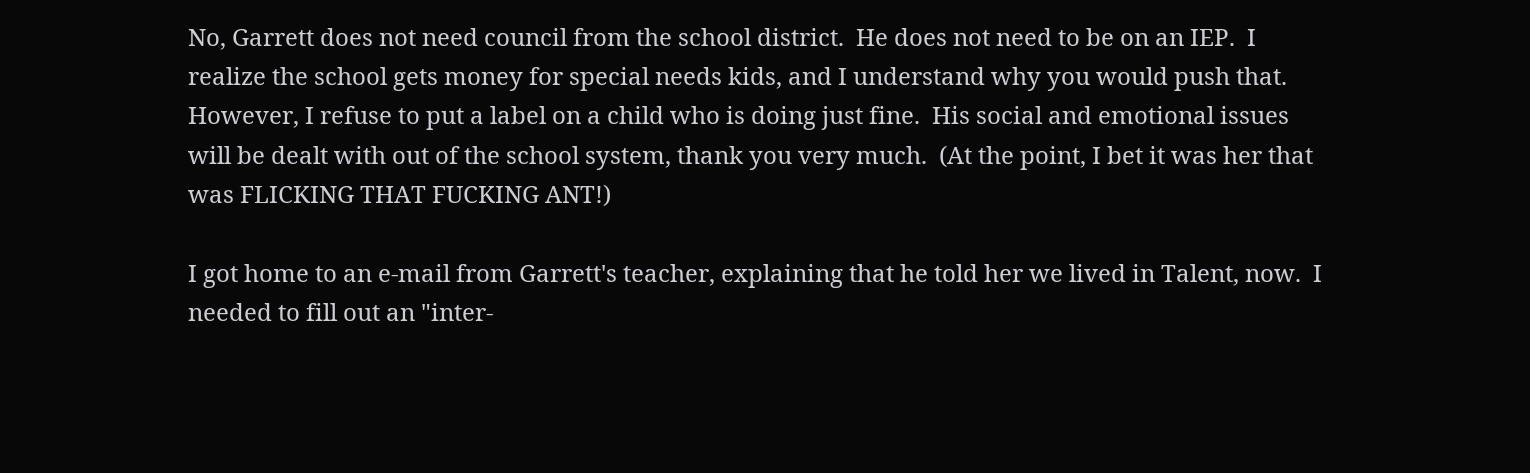No, Garrett does not need council from the school district.  He does not need to be on an IEP.  I realize the school gets money for special needs kids, and I understand why you would push that.  However, I refuse to put a label on a child who is doing just fine.  His social and emotional issues will be dealt with out of the school system, thank you very much.  (At the point, I bet it was her that was FLICKING THAT FUCKING ANT!)

I got home to an e-mail from Garrett's teacher, explaining that he told her we lived in Talent, now.  I needed to fill out an "inter-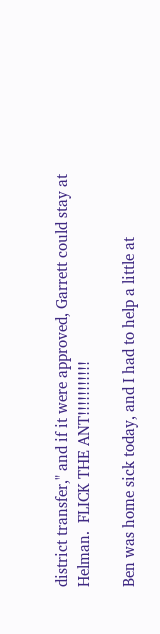district transfer," and if it were approved, Garrett could stay at Helman.  FLICK THE ANT!!!!!!!!!!!

Ben was home sick today, and I had to help a little at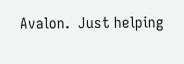Avalon.  Just helping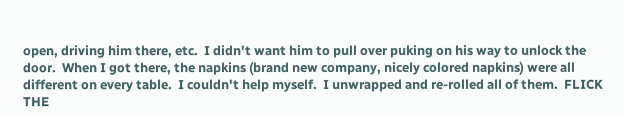open, driving him there, etc.  I didn't want him to pull over puking on his way to unlock the door.  When I got there, the napkins (brand new company, nicely colored napkins) were all different on every table.  I couldn't help myself.  I unwrapped and re-rolled all of them.  FLICK THE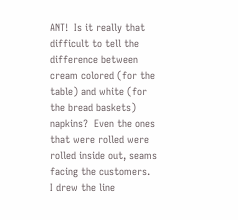ANT!  Is it really that difficult to tell the difference between cream colored (for the table) and white (for the bread baskets) napkins?  Even the ones that were rolled were rolled inside out, seams facing the customers.  I drew the line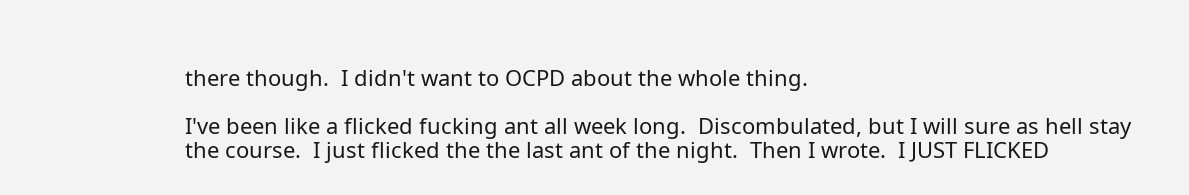there though.  I didn't want to OCPD about the whole thing.

I've been like a flicked fucking ant all week long.  Discombulated, but I will sure as hell stay the course.  I just flicked the the last ant of the night.  Then I wrote.  I JUST FLICKED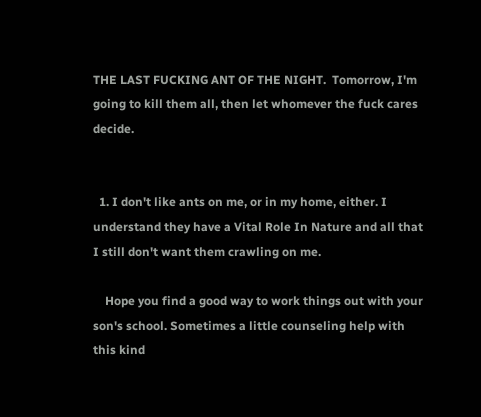THE LAST FUCKING ANT OF THE NIGHT.  Tomorrow, I'm going to kill them all, then let whomever the fuck cares decide.


  1. I don't like ants on me, or in my home, either. I understand they have a Vital Role In Nature and all that I still don't want them crawling on me.

    Hope you find a good way to work things out with your son's school. Sometimes a little counseling help with this kind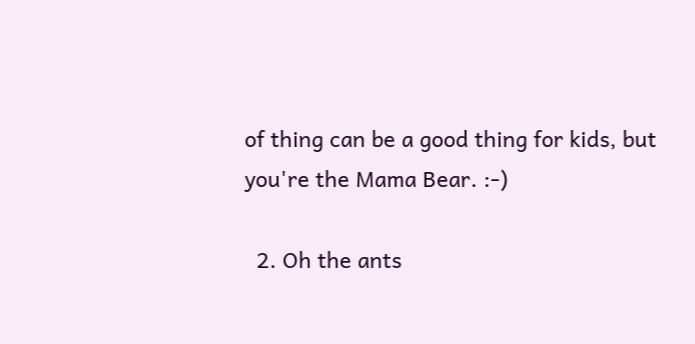of thing can be a good thing for kids, but you're the Mama Bear. :-)

  2. Oh the ants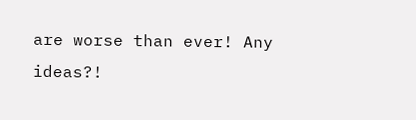are worse than ever! Any ideas?!